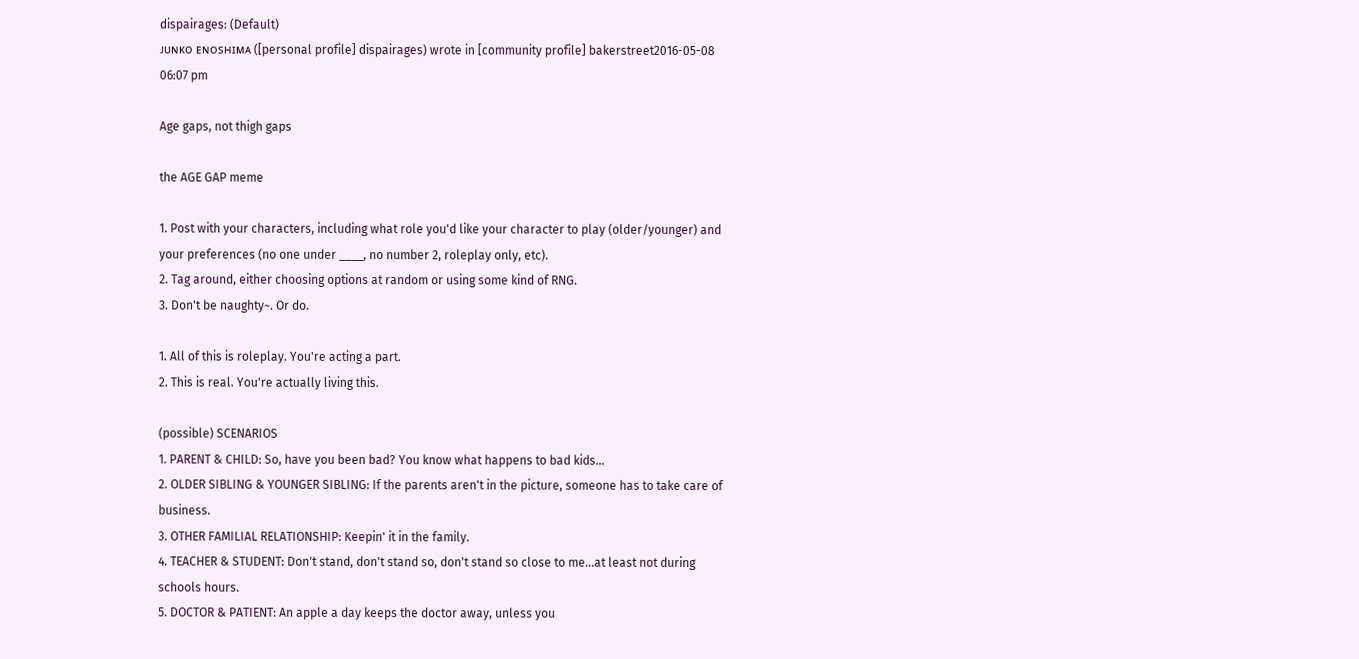dispairages: (Default)
ᴊᴜɴᴋᴏ ᴇɴᴏsʜɪᴍᴀ ([personal profile] dispairages) wrote in [community profile] bakerstreet2016-05-08 06:07 pm

Age gaps, not thigh gaps

the AGE GAP meme

1. Post with your characters, including what role you'd like your character to play (older/younger) and your preferences (no one under ____, no number 2, roleplay only, etc).
2. Tag around, either choosing options at random or using some kind of RNG.
3. Don't be naughty~. Or do.

1. All of this is roleplay. You're acting a part.
2. This is real. You're actually living this.

(possible) SCENARIOS
1. PARENT & CHILD: So, have you been bad? You know what happens to bad kids...
2. OLDER SIBLING & YOUNGER SIBLING: If the parents aren't in the picture, someone has to take care of business.
3. OTHER FAMILIAL RELATIONSHIP: Keepin' it in the family.
4. TEACHER & STUDENT: Don't stand, don't stand so, don't stand so close to me...at least not during schools hours.
5. DOCTOR & PATIENT: An apple a day keeps the doctor away, unless you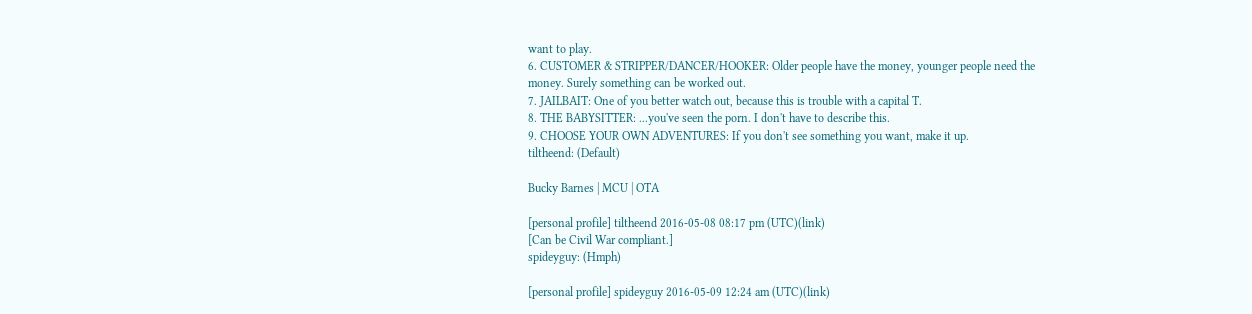want to play.
6. CUSTOMER & STRIPPER/DANCER/HOOKER: Older people have the money, younger people need the money. Surely something can be worked out.
7. JAILBAIT: One of you better watch out, because this is trouble with a capital T.
8. THE BABYSITTER: ...you've seen the porn. I don't have to describe this.
9. CHOOSE YOUR OWN ADVENTURES: If you don't see something you want, make it up.
tiltheend: (Default)

Bucky Barnes | MCU | OTA

[personal profile] tiltheend 2016-05-08 08:17 pm (UTC)(link)
[Can be Civil War compliant.]
spideyguy: (Hmph)

[personal profile] spideyguy 2016-05-09 12:24 am (UTC)(link)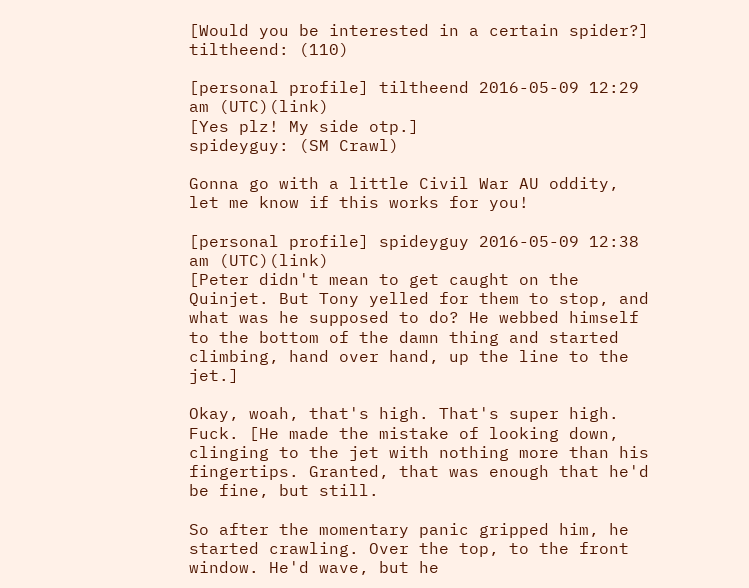[Would you be interested in a certain spider?]
tiltheend: (110)

[personal profile] tiltheend 2016-05-09 12:29 am (UTC)(link)
[Yes plz! My side otp.]
spideyguy: (SM Crawl)

Gonna go with a little Civil War AU oddity, let me know if this works for you!

[personal profile] spideyguy 2016-05-09 12:38 am (UTC)(link)
[Peter didn't mean to get caught on the Quinjet. But Tony yelled for them to stop, and what was he supposed to do? He webbed himself to the bottom of the damn thing and started climbing, hand over hand, up the line to the jet.]

Okay, woah, that's high. That's super high. Fuck. [He made the mistake of looking down, clinging to the jet with nothing more than his fingertips. Granted, that was enough that he'd be fine, but still.

So after the momentary panic gripped him, he started crawling. Over the top, to the front window. He'd wave, but he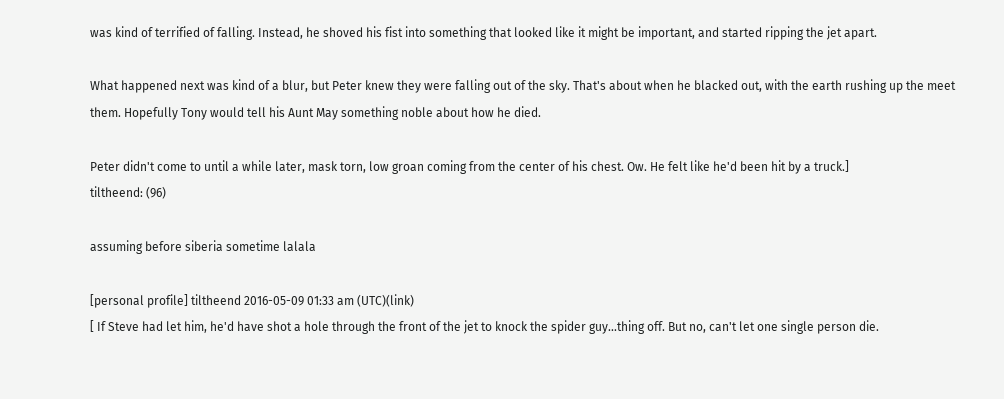was kind of terrified of falling. Instead, he shoved his fist into something that looked like it might be important, and started ripping the jet apart.

What happened next was kind of a blur, but Peter knew they were falling out of the sky. That's about when he blacked out, with the earth rushing up the meet them. Hopefully Tony would tell his Aunt May something noble about how he died.

Peter didn't come to until a while later, mask torn, low groan coming from the center of his chest. Ow. He felt like he'd been hit by a truck.]
tiltheend: (96)

assuming before siberia sometime lalala

[personal profile] tiltheend 2016-05-09 01:33 am (UTC)(link)
[ If Steve had let him, he'd have shot a hole through the front of the jet to knock the spider guy...thing off. But no, can't let one single person die.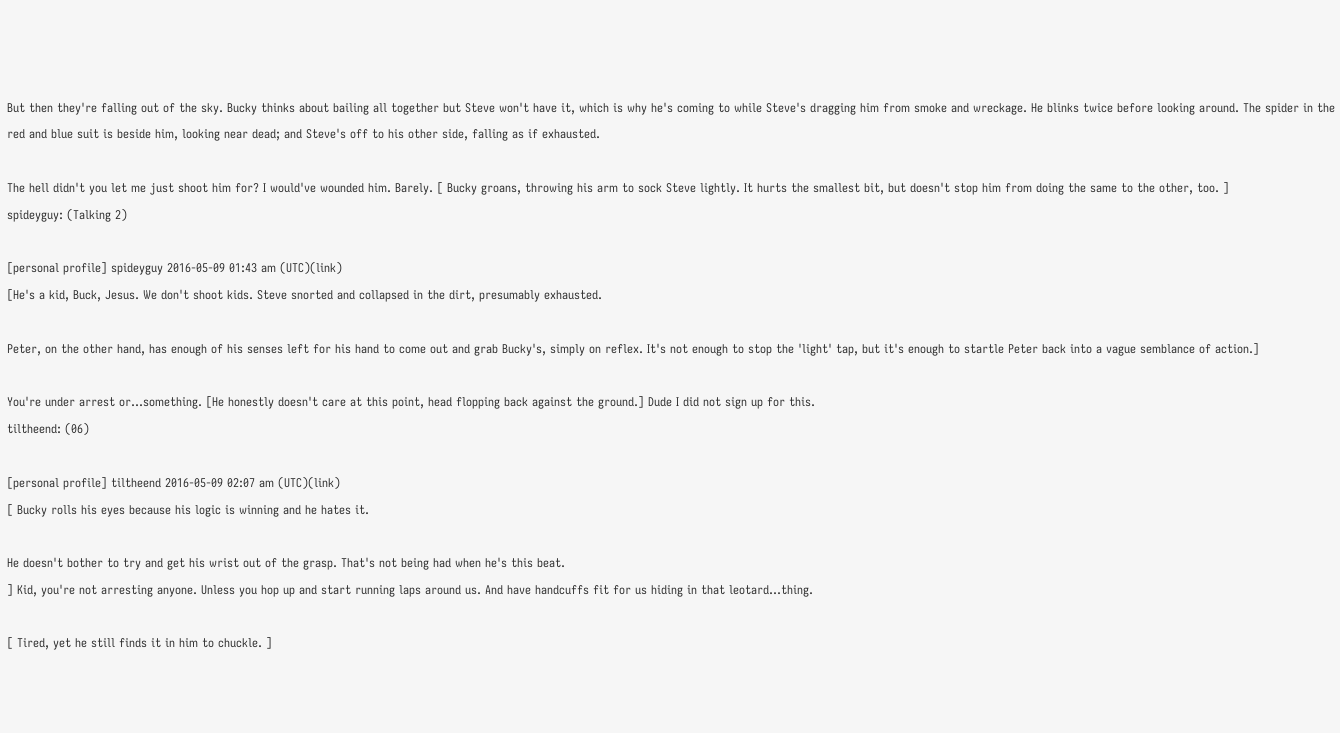But then they're falling out of the sky. Bucky thinks about bailing all together but Steve won't have it, which is why he's coming to while Steve's dragging him from smoke and wreckage. He blinks twice before looking around. The spider in the red and blue suit is beside him, looking near dead; and Steve's off to his other side, falling as if exhausted.

The hell didn't you let me just shoot him for? I would've wounded him. Barely. [ Bucky groans, throwing his arm to sock Steve lightly. It hurts the smallest bit, but doesn't stop him from doing the same to the other, too. ]
spideyguy: (Talking 2)

[personal profile] spideyguy 2016-05-09 01:43 am (UTC)(link)
[He's a kid, Buck, Jesus. We don't shoot kids. Steve snorted and collapsed in the dirt, presumably exhausted.

Peter, on the other hand, has enough of his senses left for his hand to come out and grab Bucky's, simply on reflex. It's not enough to stop the 'light' tap, but it's enough to startle Peter back into a vague semblance of action.]

You're under arrest or...something. [He honestly doesn't care at this point, head flopping back against the ground.] Dude I did not sign up for this.
tiltheend: (06)

[personal profile] tiltheend 2016-05-09 02:07 am (UTC)(link)
[ Bucky rolls his eyes because his logic is winning and he hates it.

He doesn't bother to try and get his wrist out of the grasp. That's not being had when he's this beat.
] Kid, you're not arresting anyone. Unless you hop up and start running laps around us. And have handcuffs fit for us hiding in that leotard...thing.

[ Tired, yet he still finds it in him to chuckle. ]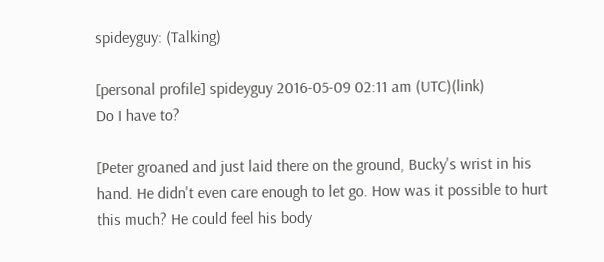spideyguy: (Talking)

[personal profile] spideyguy 2016-05-09 02:11 am (UTC)(link)
Do I have to?

[Peter groaned and just laid there on the ground, Bucky's wrist in his hand. He didn't even care enough to let go. How was it possible to hurt this much? He could feel his body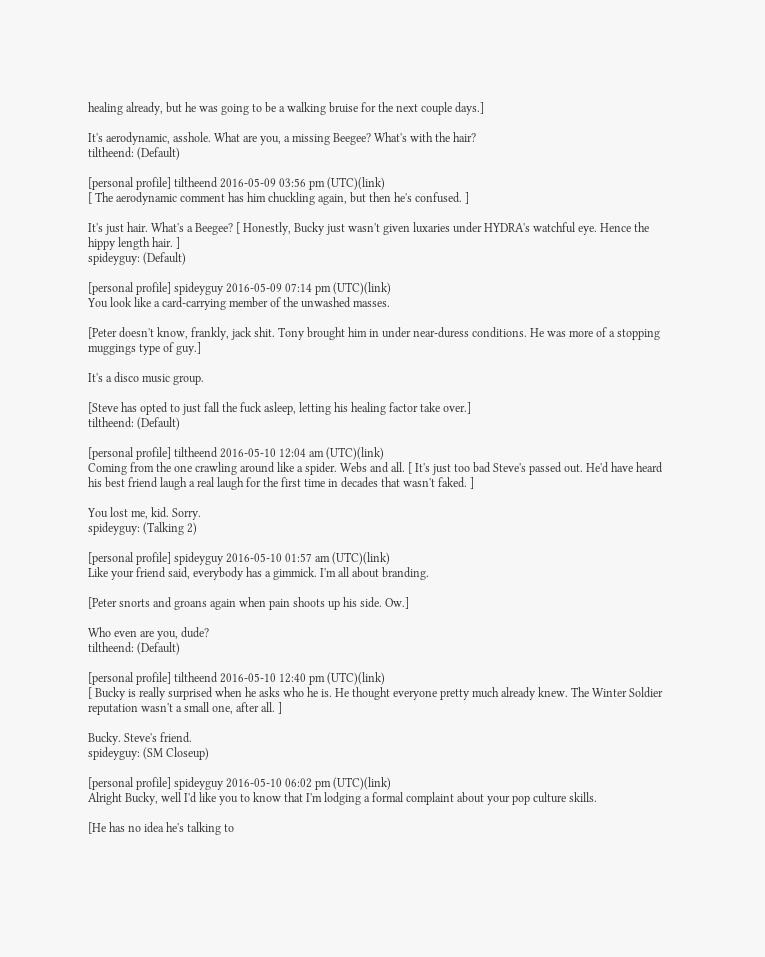healing already, but he was going to be a walking bruise for the next couple days.]

It's aerodynamic, asshole. What are you, a missing Beegee? What's with the hair?
tiltheend: (Default)

[personal profile] tiltheend 2016-05-09 03:56 pm (UTC)(link)
[ The aerodynamic comment has him chuckling again, but then he's confused. ]

It's just hair. What's a Beegee? [ Honestly, Bucky just wasn't given luxaries under HYDRA's watchful eye. Hence the hippy length hair. ]
spideyguy: (Default)

[personal profile] spideyguy 2016-05-09 07:14 pm (UTC)(link)
You look like a card-carrying member of the unwashed masses.

[Peter doesn't know, frankly, jack shit. Tony brought him in under near-duress conditions. He was more of a stopping muggings type of guy.]

It's a disco music group.

[Steve has opted to just fall the fuck asleep, letting his healing factor take over.]
tiltheend: (Default)

[personal profile] tiltheend 2016-05-10 12:04 am (UTC)(link)
Coming from the one crawling around like a spider. Webs and all. [ It's just too bad Steve's passed out. He'd have heard his best friend laugh a real laugh for the first time in decades that wasn't faked. ]

You lost me, kid. Sorry.
spideyguy: (Talking 2)

[personal profile] spideyguy 2016-05-10 01:57 am (UTC)(link)
Like your friend said, everybody has a gimmick. I'm all about branding.

[Peter snorts and groans again when pain shoots up his side. Ow.]

Who even are you, dude?
tiltheend: (Default)

[personal profile] tiltheend 2016-05-10 12:40 pm (UTC)(link)
[ Bucky is really surprised when he asks who he is. He thought everyone pretty much already knew. The Winter Soldier reputation wasn't a small one, after all. ]

Bucky. Steve's friend.
spideyguy: (SM Closeup)

[personal profile] spideyguy 2016-05-10 06:02 pm (UTC)(link)
Alright Bucky, well I'd like you to know that I'm lodging a formal complaint about your pop culture skills.

[He has no idea he's talking to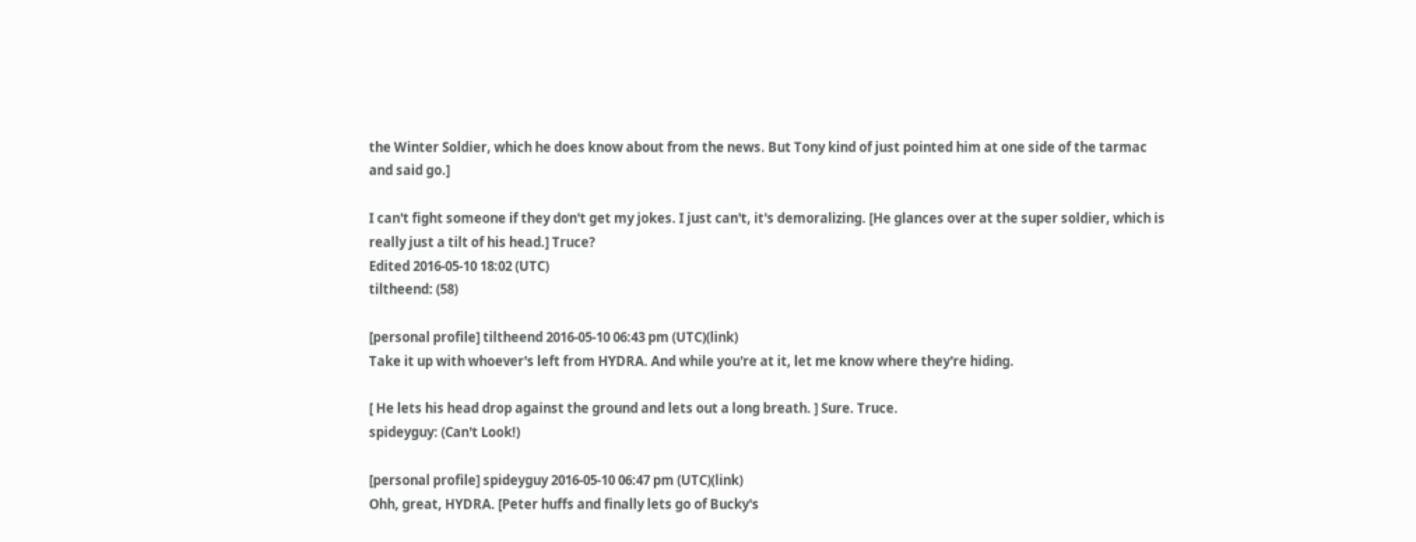the Winter Soldier, which he does know about from the news. But Tony kind of just pointed him at one side of the tarmac and said go.]

I can't fight someone if they don't get my jokes. I just can't, it's demoralizing. [He glances over at the super soldier, which is really just a tilt of his head.] Truce?
Edited 2016-05-10 18:02 (UTC)
tiltheend: (58)

[personal profile] tiltheend 2016-05-10 06:43 pm (UTC)(link)
Take it up with whoever's left from HYDRA. And while you're at it, let me know where they're hiding.

[ He lets his head drop against the ground and lets out a long breath. ] Sure. Truce.
spideyguy: (Can't Look!)

[personal profile] spideyguy 2016-05-10 06:47 pm (UTC)(link)
Ohh, great, HYDRA. [Peter huffs and finally lets go of Bucky's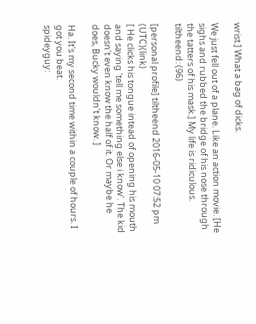wrist.] What a bag of dicks.

We just fell out of a plane. Like an action movie. [He sighs and rubbed the bridge of his nose through the tatters of his mask.] My life is ridiculous.
tiltheend: (96)

[personal profile] tiltheend 2016-05-10 07:52 pm (UTC)(link)
[ He clicks his tongue intead of opening his mouth and saying 'tell me something else i know'. The kid doesn't even know the half of it. Or maybe he does, Bucky wouldn't know. ]

Ha. It's my second time within a couple of hours. I got you beat.
spideyguy: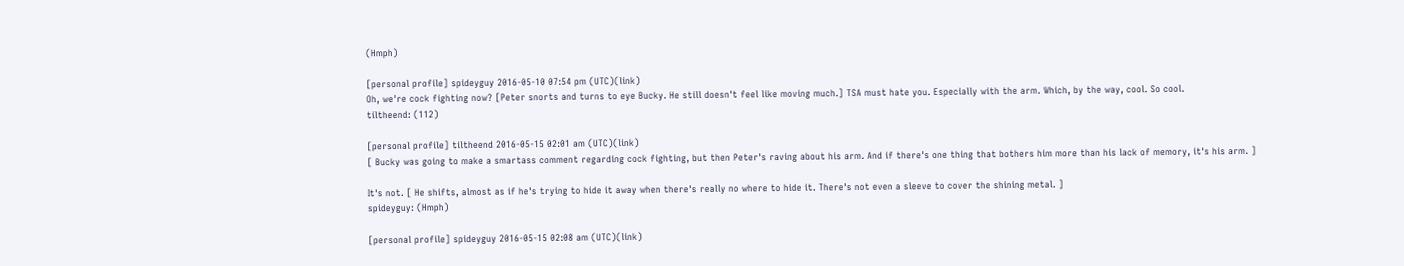(Hmph)

[personal profile] spideyguy 2016-05-10 07:54 pm (UTC)(link)
Oh, we're cock fighting now? [Peter snorts and turns to eye Bucky. He still doesn't feel like moving much.] TSA must hate you. Especially with the arm. Which, by the way, cool. So cool.
tiltheend: (112)

[personal profile] tiltheend 2016-05-15 02:01 am (UTC)(link)
[ Bucky was going to make a smartass comment regarding cock fighting, but then Peter's raving about his arm. And if there's one thing that bothers him more than his lack of memory, it's his arm. ]

It's not. [ He shifts, almost as if he's trying to hide it away when there's really no where to hide it. There's not even a sleeve to cover the shining metal. ]
spideyguy: (Hmph)

[personal profile] spideyguy 2016-05-15 02:08 am (UTC)(link)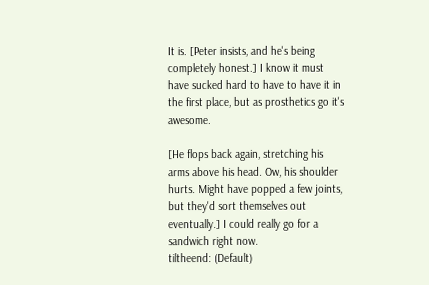It is. [Peter insists, and he's being completely honest.] I know it must have sucked hard to have to have it in the first place, but as prosthetics go it's awesome.

[He flops back again, stretching his arms above his head. Ow, his shoulder hurts. Might have popped a few joints, but they'd sort themselves out eventually.] I could really go for a sandwich right now.
tiltheend: (Default)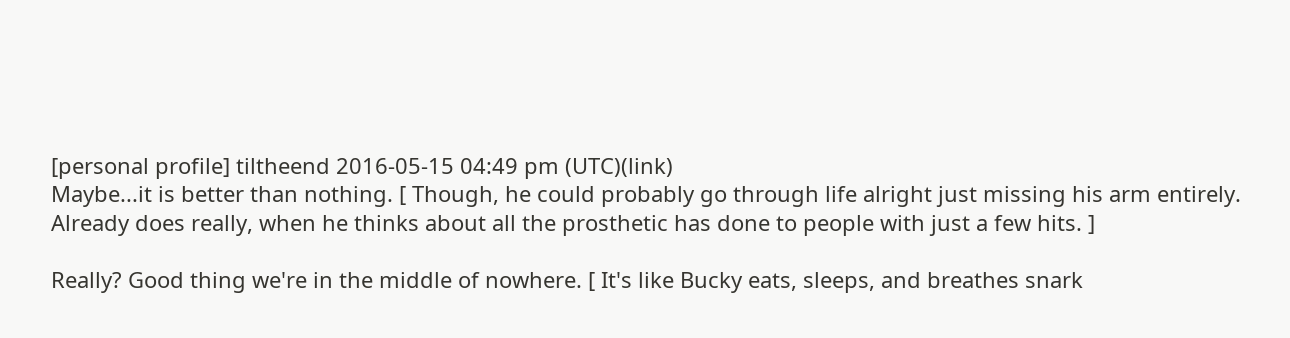[personal profile] tiltheend 2016-05-15 04:49 pm (UTC)(link)
Maybe...it is better than nothing. [ Though, he could probably go through life alright just missing his arm entirely. Already does really, when he thinks about all the prosthetic has done to people with just a few hits. ]

Really? Good thing we're in the middle of nowhere. [ It's like Bucky eats, sleeps, and breathes snark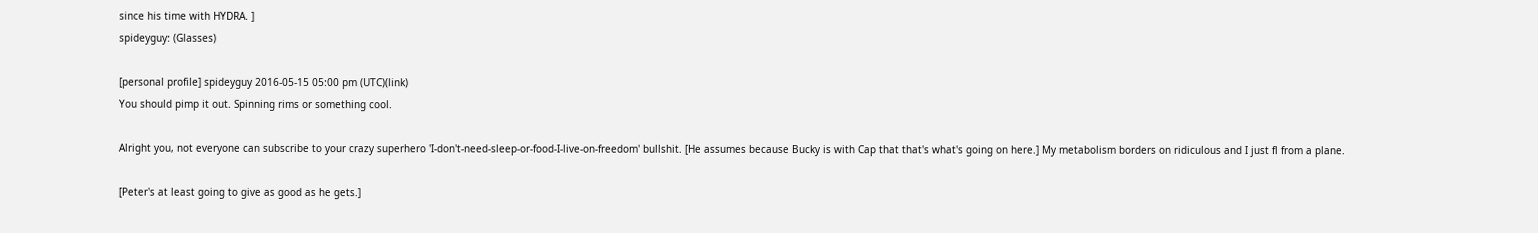since his time with HYDRA. ]
spideyguy: (Glasses)

[personal profile] spideyguy 2016-05-15 05:00 pm (UTC)(link)
You should pimp it out. Spinning rims or something cool.

Alright you, not everyone can subscribe to your crazy superhero 'I-don't-need-sleep-or-food-I-live-on-freedom' bullshit. [He assumes because Bucky is with Cap that that's what's going on here.] My metabolism borders on ridiculous and I just fl from a plane.

[Peter's at least going to give as good as he gets.]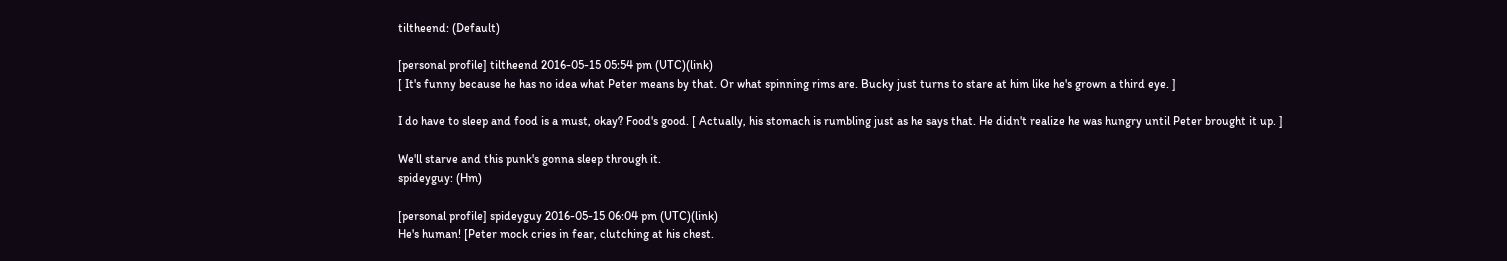tiltheend: (Default)

[personal profile] tiltheend 2016-05-15 05:54 pm (UTC)(link)
[ It's funny because he has no idea what Peter means by that. Or what spinning rims are. Bucky just turns to stare at him like he's grown a third eye. ]

I do have to sleep and food is a must, okay? Food's good. [ Actually, his stomach is rumbling just as he says that. He didn't realize he was hungry until Peter brought it up. ]

We'll starve and this punk's gonna sleep through it.
spideyguy: (Hm)

[personal profile] spideyguy 2016-05-15 06:04 pm (UTC)(link)
He's human! [Peter mock cries in fear, clutching at his chest.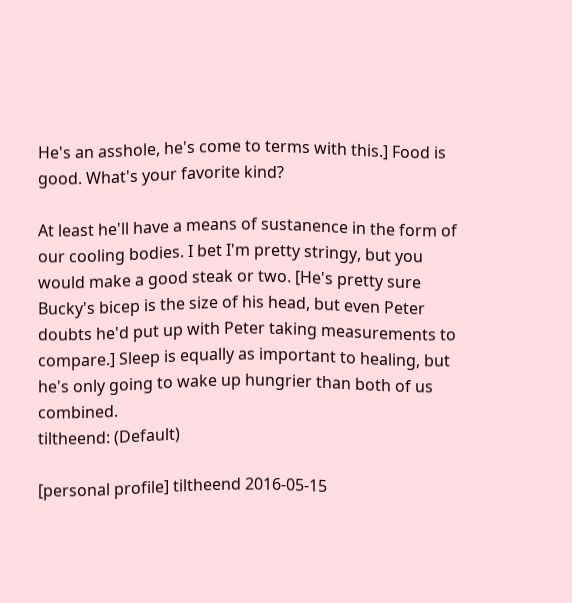He's an asshole, he's come to terms with this.] Food is good. What's your favorite kind?

At least he'll have a means of sustanence in the form of our cooling bodies. I bet I'm pretty stringy, but you would make a good steak or two. [He's pretty sure Bucky's bicep is the size of his head, but even Peter doubts he'd put up with Peter taking measurements to compare.] Sleep is equally as important to healing, but he's only going to wake up hungrier than both of us combined.
tiltheend: (Default)

[personal profile] tiltheend 2016-05-15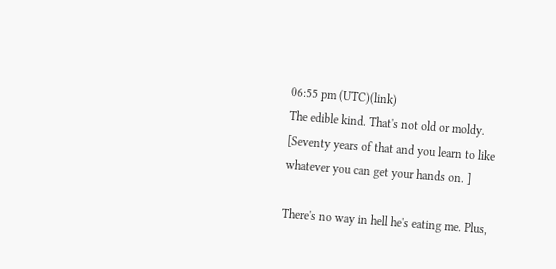06:55 pm (UTC)(link)
The edible kind. That's not old or moldy. [Seventy years of that and you learn to like whatever you can get your hands on. ]

There's no way in hell he's eating me. Plus,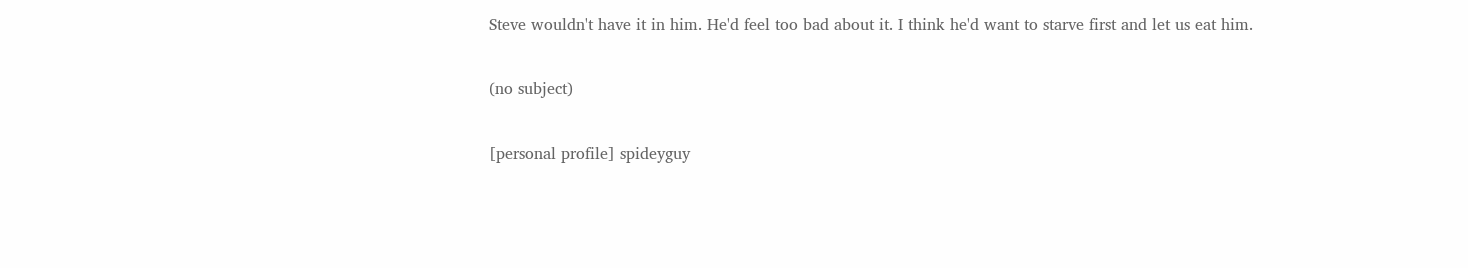Steve wouldn't have it in him. He'd feel too bad about it. I think he'd want to starve first and let us eat him.

(no subject)

[personal profile] spideyguy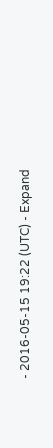- 2016-05-15 19:22 (UTC) - Expand